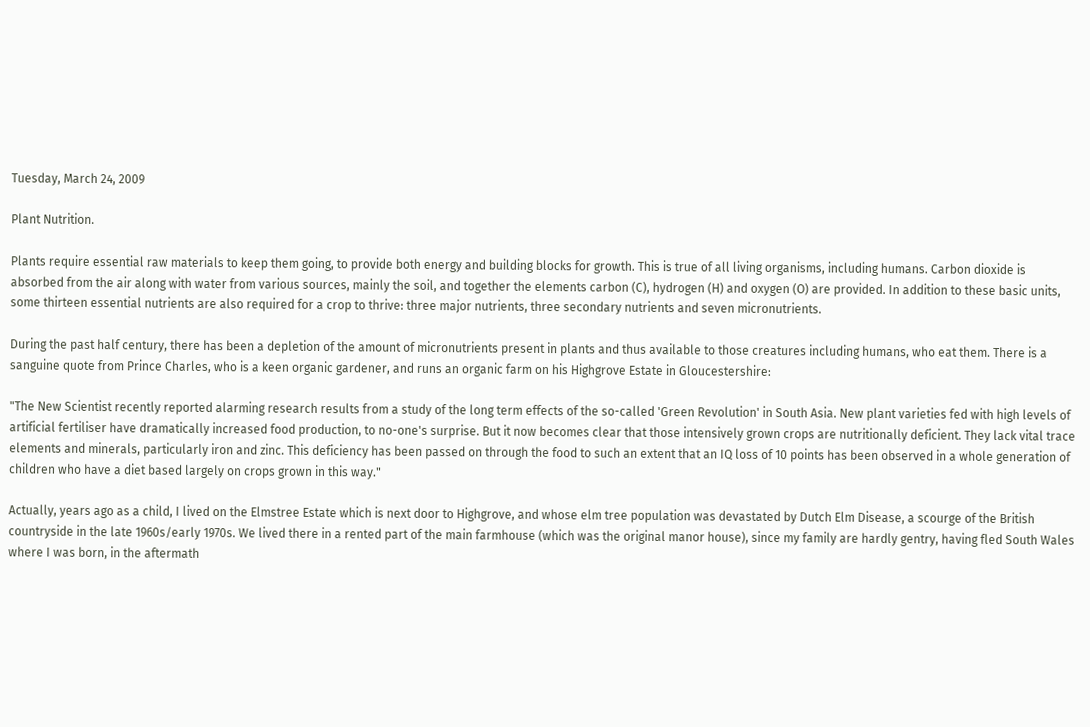Tuesday, March 24, 2009

Plant Nutrition.

Plants require essential raw materials to keep them going, to provide both energy and building blocks for growth. This is true of all living organisms, including humans. Carbon dioxide is absorbed from the air along with water from various sources, mainly the soil, and together the elements carbon (C), hydrogen (H) and oxygen (O) are provided. In addition to these basic units, some thirteen essential nutrients are also required for a crop to thrive: three major nutrients, three secondary nutrients and seven micronutrients.

During the past half century, there has been a depletion of the amount of micronutrients present in plants and thus available to those creatures including humans, who eat them. There is a sanguine quote from Prince Charles, who is a keen organic gardener, and runs an organic farm on his Highgrove Estate in Gloucestershire:

"The New Scientist recently reported alarming research results from a study of the long term effects of the so-called 'Green Revolution' in South Asia. New plant varieties fed with high levels of artificial fertiliser have dramatically increased food production, to no-one's surprise. But it now becomes clear that those intensively grown crops are nutritionally deficient. They lack vital trace elements and minerals, particularly iron and zinc. This deficiency has been passed on through the food to such an extent that an IQ loss of 10 points has been observed in a whole generation of children who have a diet based largely on crops grown in this way."

Actually, years ago as a child, I lived on the Elmstree Estate which is next door to Highgrove, and whose elm tree population was devastated by Dutch Elm Disease, a scourge of the British countryside in the late 1960s/early 1970s. We lived there in a rented part of the main farmhouse (which was the original manor house), since my family are hardly gentry, having fled South Wales where I was born, in the aftermath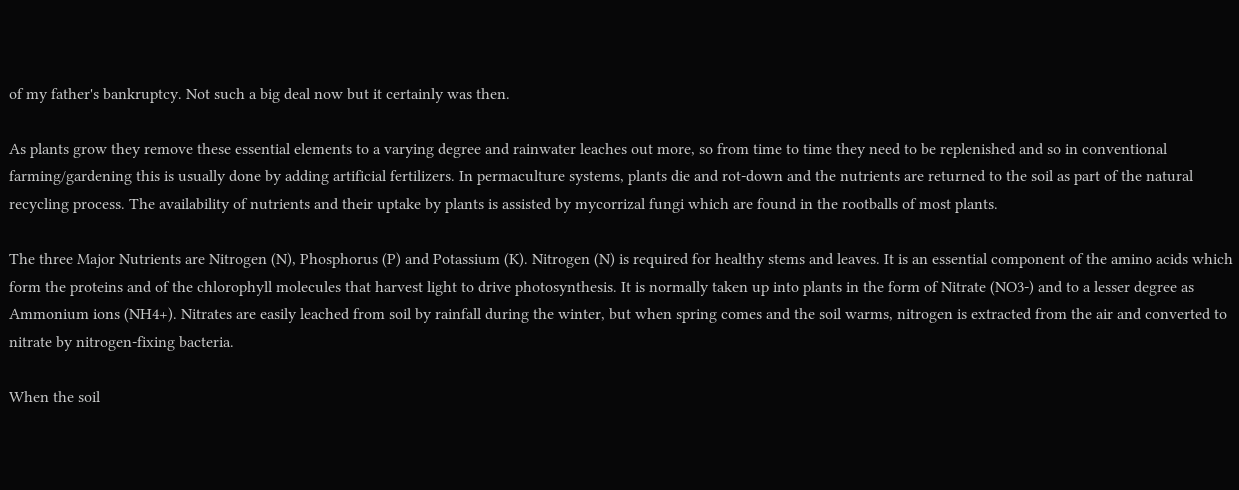of my father's bankruptcy. Not such a big deal now but it certainly was then.

As plants grow they remove these essential elements to a varying degree and rainwater leaches out more, so from time to time they need to be replenished and so in conventional farming/gardening this is usually done by adding artificial fertilizers. In permaculture systems, plants die and rot-down and the nutrients are returned to the soil as part of the natural recycling process. The availability of nutrients and their uptake by plants is assisted by mycorrizal fungi which are found in the rootballs of most plants.

The three Major Nutrients are Nitrogen (N), Phosphorus (P) and Potassium (K). Nitrogen (N) is required for healthy stems and leaves. It is an essential component of the amino acids which form the proteins and of the chlorophyll molecules that harvest light to drive photosynthesis. It is normally taken up into plants in the form of Nitrate (NO3-) and to a lesser degree as Ammonium ions (NH4+). Nitrates are easily leached from soil by rainfall during the winter, but when spring comes and the soil warms, nitrogen is extracted from the air and converted to nitrate by nitrogen-fixing bacteria.

When the soil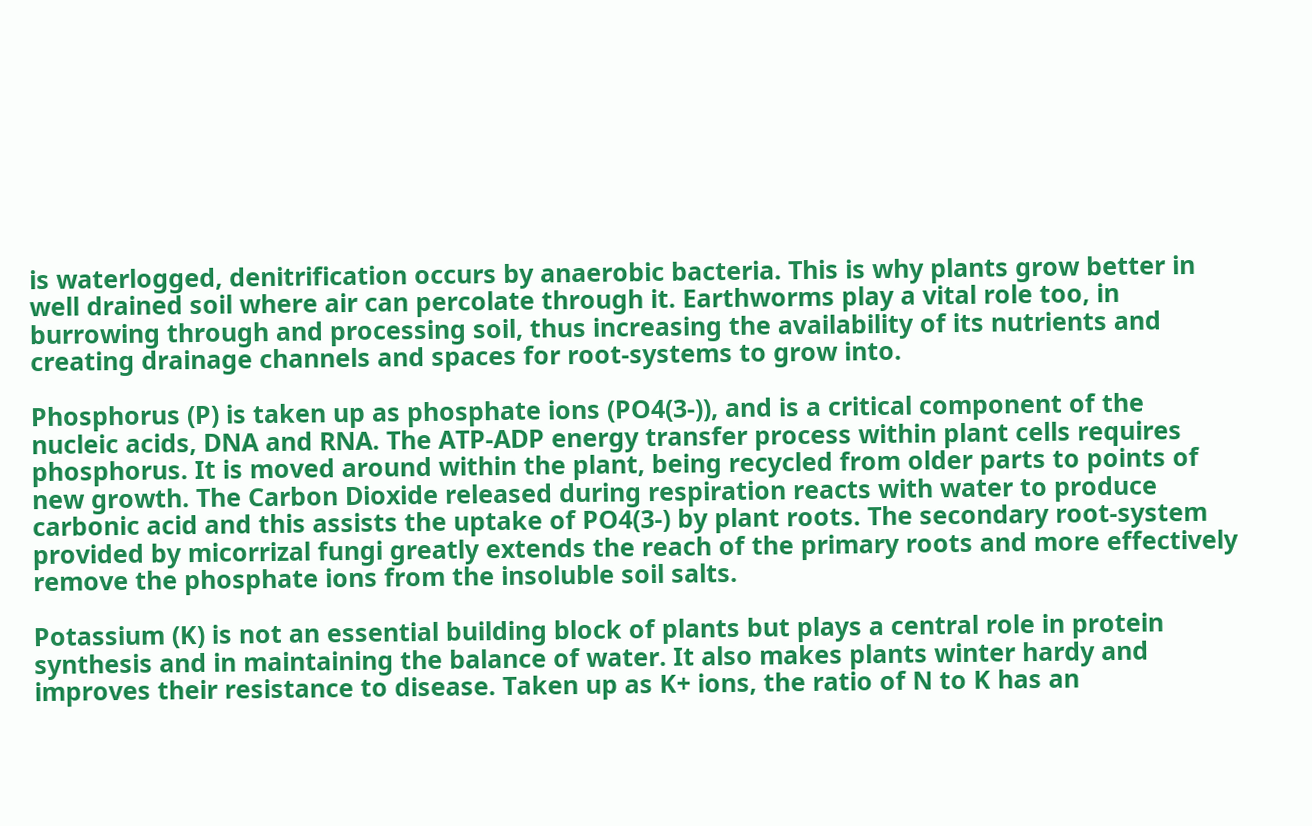is waterlogged, denitrification occurs by anaerobic bacteria. This is why plants grow better in well drained soil where air can percolate through it. Earthworms play a vital role too, in burrowing through and processing soil, thus increasing the availability of its nutrients and creating drainage channels and spaces for root-systems to grow into.

Phosphorus (P) is taken up as phosphate ions (PO4(3-)), and is a critical component of the nucleic acids, DNA and RNA. The ATP-ADP energy transfer process within plant cells requires phosphorus. It is moved around within the plant, being recycled from older parts to points of new growth. The Carbon Dioxide released during respiration reacts with water to produce carbonic acid and this assists the uptake of PO4(3-) by plant roots. The secondary root-system provided by micorrizal fungi greatly extends the reach of the primary roots and more effectively remove the phosphate ions from the insoluble soil salts.

Potassium (K) is not an essential building block of plants but plays a central role in protein synthesis and in maintaining the balance of water. It also makes plants winter hardy and improves their resistance to disease. Taken up as K+ ions, the ratio of N to K has an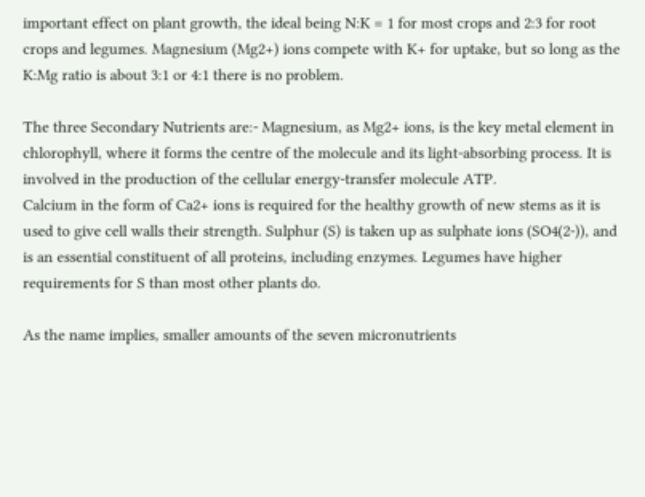important effect on plant growth, the ideal being N:K = 1 for most crops and 2:3 for root crops and legumes. Magnesium (Mg2+) ions compete with K+ for uptake, but so long as the K:Mg ratio is about 3:1 or 4:1 there is no problem.

The three Secondary Nutrients are:- Magnesium, as Mg2+ ions, is the key metal element in chlorophyll, where it forms the centre of the molecule and its light-absorbing process. It is involved in the production of the cellular energy-transfer molecule ATP.
Calcium in the form of Ca2+ ions is required for the healthy growth of new stems as it is used to give cell walls their strength. Sulphur (S) is taken up as sulphate ions (SO4(2-)), and is an essential constituent of all proteins, including enzymes. Legumes have higher requirements for S than most other plants do.

As the name implies, smaller amounts of the seven micronutrients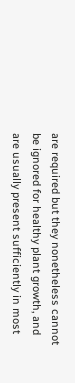are required but they nonetheless cannot be ignored for healthy plant growth, and are usually present sufficiently in most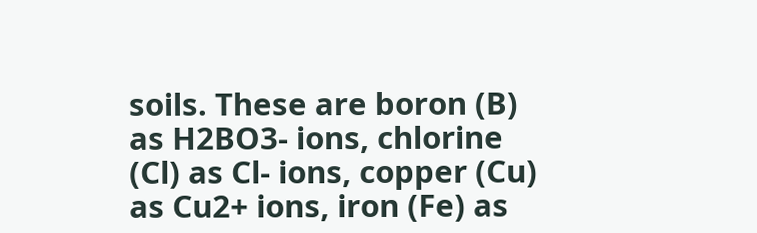soils. These are boron (B) as H2BO3- ions, chlorine (Cl) as Cl- ions, copper (Cu) as Cu2+ ions, iron (Fe) as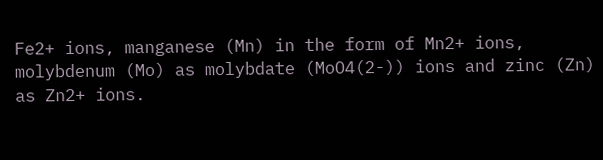Fe2+ ions, manganese (Mn) in the form of Mn2+ ions, molybdenum (Mo) as molybdate (MoO4(2-)) ions and zinc (Zn) as Zn2+ ions.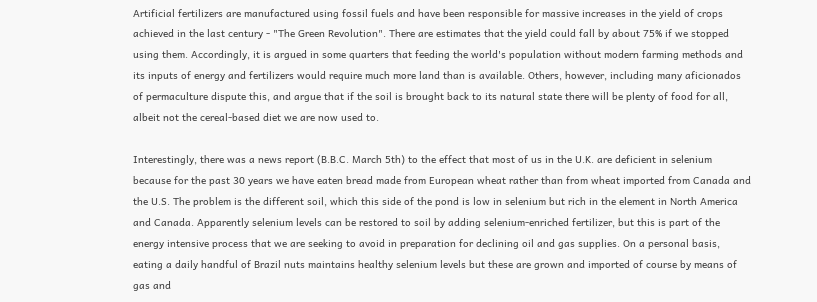Artificial fertilizers are manufactured using fossil fuels and have been responsible for massive increases in the yield of crops achieved in the last century - "The Green Revolution". There are estimates that the yield could fall by about 75% if we stopped using them. Accordingly, it is argued in some quarters that feeding the world's population without modern farming methods and its inputs of energy and fertilizers would require much more land than is available. Others, however, including many aficionados of permaculture dispute this, and argue that if the soil is brought back to its natural state there will be plenty of food for all, albeit not the cereal-based diet we are now used to.

Interestingly, there was a news report (B.B.C. March 5th) to the effect that most of us in the U.K. are deficient in selenium because for the past 30 years we have eaten bread made from European wheat rather than from wheat imported from Canada and the U.S. The problem is the different soil, which this side of the pond is low in selenium but rich in the element in North America and Canada. Apparently selenium levels can be restored to soil by adding selenium-enriched fertilizer, but this is part of the energy intensive process that we are seeking to avoid in preparation for declining oil and gas supplies. On a personal basis, eating a daily handful of Brazil nuts maintains healthy selenium levels but these are grown and imported of course by means of gas and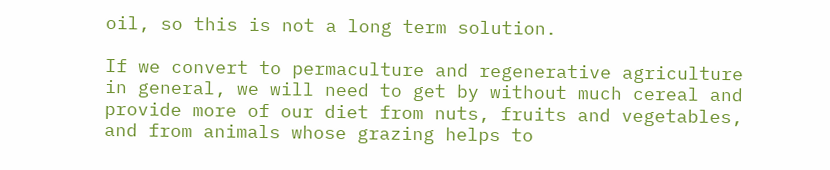oil, so this is not a long term solution.

If we convert to permaculture and regenerative agriculture in general, we will need to get by without much cereal and provide more of our diet from nuts, fruits and vegetables, and from animals whose grazing helps to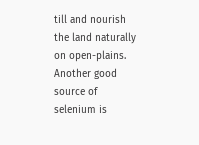till and nourish the land naturally on open-plains. Another good source of selenium is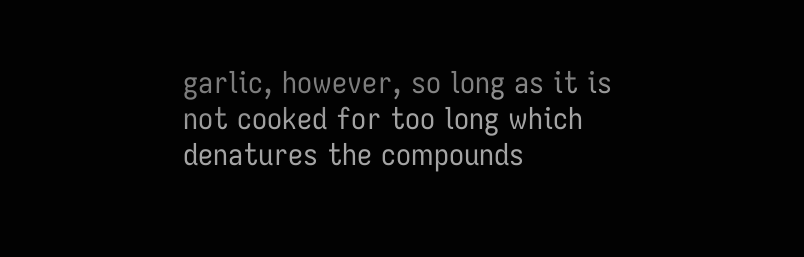garlic, however, so long as it is not cooked for too long which denatures the compounds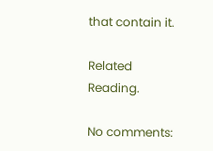that contain it.

Related Reading.

No comments: